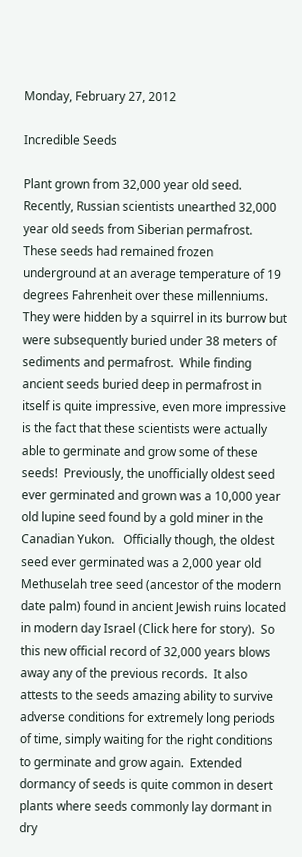Monday, February 27, 2012

Incredible Seeds

Plant grown from 32,000 year old seed.
Recently, Russian scientists unearthed 32,000 year old seeds from Siberian permafrost.  These seeds had remained frozen underground at an average temperature of 19 degrees Fahrenheit over these millenniums.  They were hidden by a squirrel in its burrow but were subsequently buried under 38 meters of sediments and permafrost.  While finding ancient seeds buried deep in permafrost in itself is quite impressive, even more impressive is the fact that these scientists were actually able to germinate and grow some of these seeds!  Previously, the unofficially oldest seed ever germinated and grown was a 10,000 year old lupine seed found by a gold miner in the Canadian Yukon.   Officially though, the oldest seed ever germinated was a 2,000 year old Methuselah tree seed (ancestor of the modern date palm) found in ancient Jewish ruins located in modern day Israel (Click here for story).  So this new official record of 32,000 years blows away any of the previous records.  It also attests to the seeds amazing ability to survive adverse conditions for extremely long periods of time, simply waiting for the right conditions to germinate and grow again.  Extended dormancy of seeds is quite common in desert plants where seeds commonly lay dormant in dry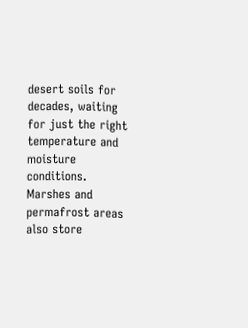desert soils for decades, waiting for just the right temperature and moisture conditions.  Marshes and permafrost areas also store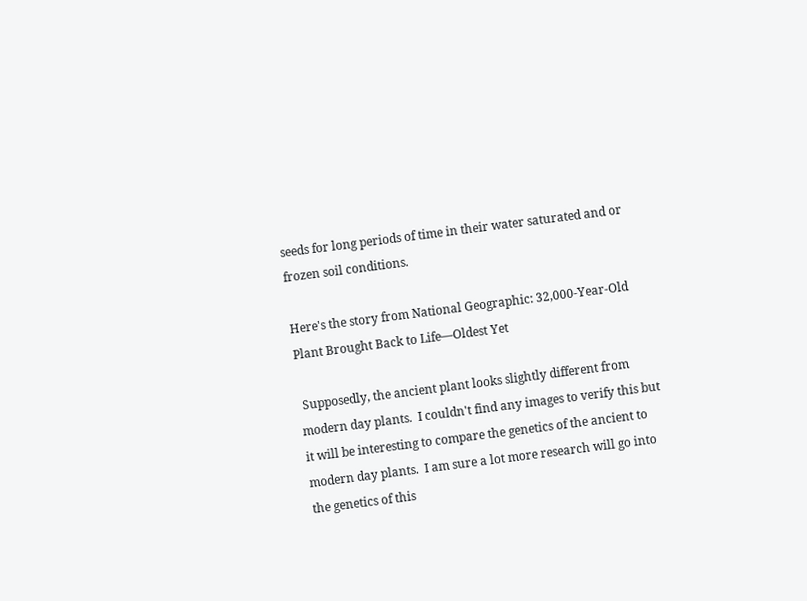seeds for long periods of time in their water saturated and or frozen soil conditions.

Here's the story from National Geographic: 32,000-Year-Old Plant Brought Back to Life—Oldest Yet

 Supposedly, the ancient plant looks slightly different from modern day plants.  I couldn't find any images to verify this but it will be interesting to compare the genetics of the ancient to modern day plants.  I am sure a lot more research will go into the genetics of this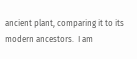ancient plant, comparing it to its modern ancestors.  I am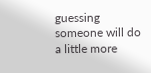guessing someone will do a little more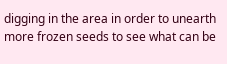digging in the area in order to unearth more frozen seeds to see what can be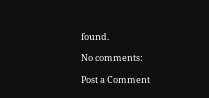found.

No comments:

Post a Comment